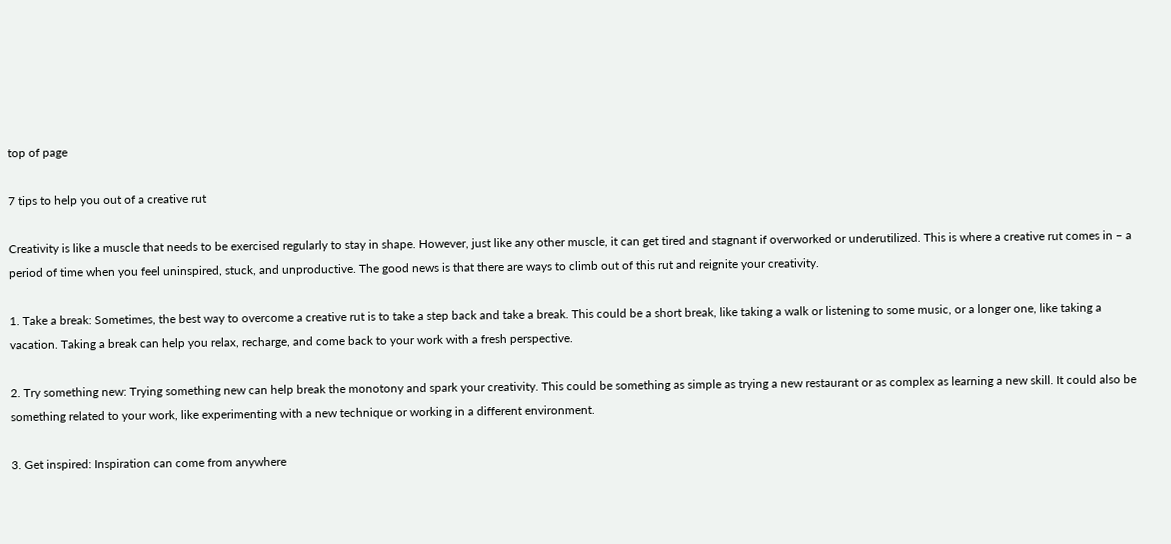top of page

7 tips to help you out of a creative rut

Creativity is like a muscle that needs to be exercised regularly to stay in shape. However, just like any other muscle, it can get tired and stagnant if overworked or underutilized. This is where a creative rut comes in – a period of time when you feel uninspired, stuck, and unproductive. The good news is that there are ways to climb out of this rut and reignite your creativity.

1. Take a break: Sometimes, the best way to overcome a creative rut is to take a step back and take a break. This could be a short break, like taking a walk or listening to some music, or a longer one, like taking a vacation. Taking a break can help you relax, recharge, and come back to your work with a fresh perspective.

2. Try something new: Trying something new can help break the monotony and spark your creativity. This could be something as simple as trying a new restaurant or as complex as learning a new skill. It could also be something related to your work, like experimenting with a new technique or working in a different environment.

3. Get inspired: Inspiration can come from anywhere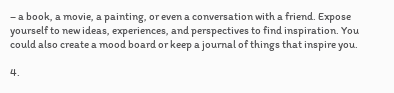– a book, a movie, a painting, or even a conversation with a friend. Expose yourself to new ideas, experiences, and perspectives to find inspiration. You could also create a mood board or keep a journal of things that inspire you.

4.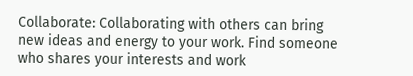Collaborate: Collaborating with others can bring new ideas and energy to your work. Find someone who shares your interests and work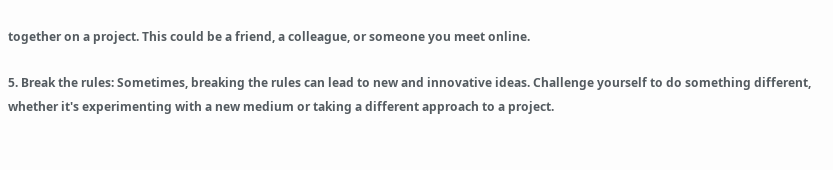together on a project. This could be a friend, a colleague, or someone you meet online.

5. Break the rules: Sometimes, breaking the rules can lead to new and innovative ideas. Challenge yourself to do something different, whether it's experimenting with a new medium or taking a different approach to a project.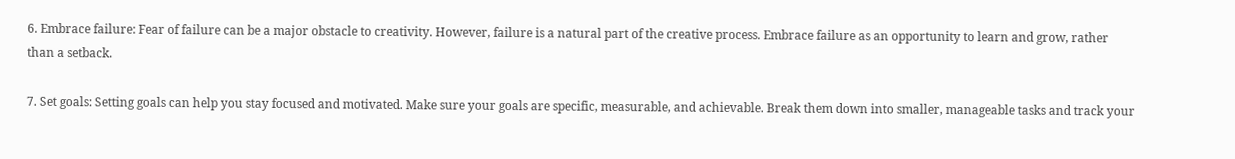6. Embrace failure: Fear of failure can be a major obstacle to creativity. However, failure is a natural part of the creative process. Embrace failure as an opportunity to learn and grow, rather than a setback.

7. Set goals: Setting goals can help you stay focused and motivated. Make sure your goals are specific, measurable, and achievable. Break them down into smaller, manageable tasks and track your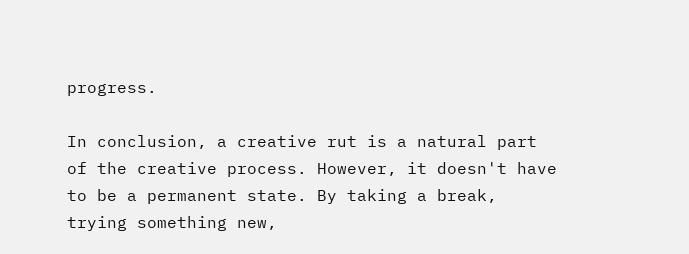progress.

In conclusion, a creative rut is a natural part of the creative process. However, it doesn't have to be a permanent state. By taking a break, trying something new,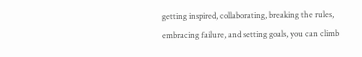getting inspired, collaborating, breaking the rules, embracing failure, and setting goals, you can climb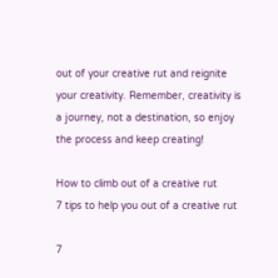out of your creative rut and reignite your creativity. Remember, creativity is a journey, not a destination, so enjoy the process and keep creating!

How to climb out of a creative rut
7 tips to help you out of a creative rut

7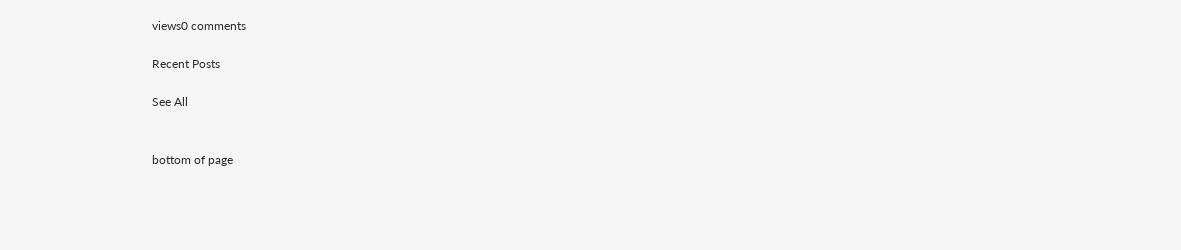views0 comments

Recent Posts

See All


bottom of page